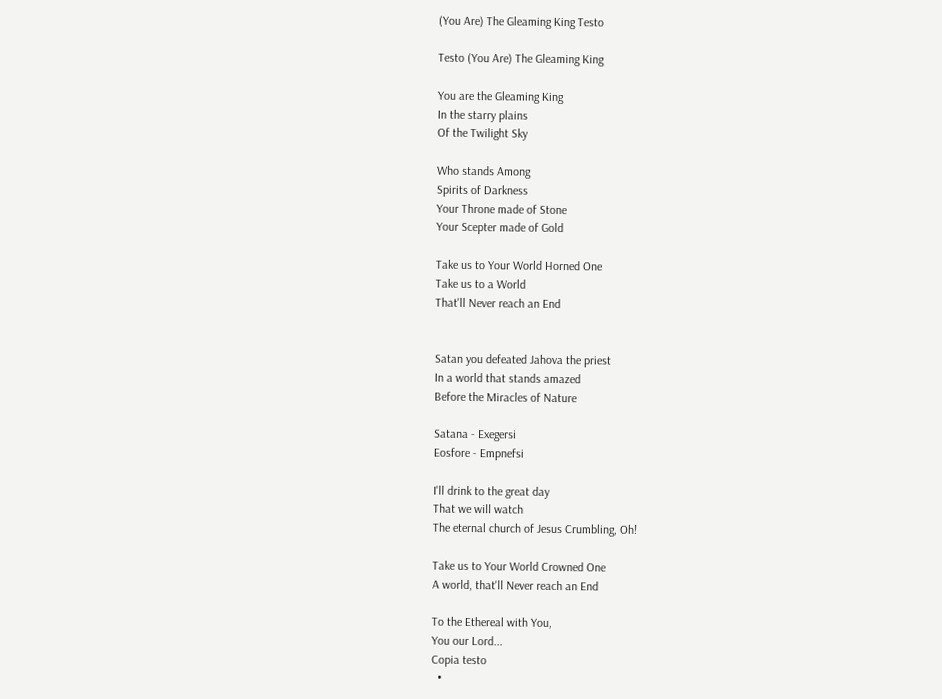(You Are) The Gleaming King Testo

Testo (You Are) The Gleaming King

You are the Gleaming King
In the starry plains
Of the Twilight Sky

Who stands Among
Spirits of Darkness
Your Throne made of Stone
Your Scepter made of Gold

Take us to Your World Horned One
Take us to a World
That'll Never reach an End


Satan you defeated Jahova the priest
In a world that stands amazed
Before the Miracles of Nature

Satana - Exegersi
Eosfore - Empnefsi

I'll drink to the great day
That we will watch
The eternal church of Jesus Crumbling, Oh!

Take us to Your World Crowned One
A world, that'll Never reach an End

To the Ethereal with You,
You our Lord...
Copia testo
  •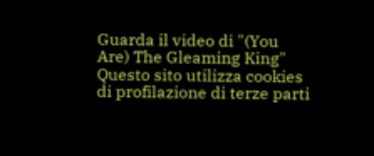Guarda il video di "(You Are) The Gleaming King"
Questo sito utilizza cookies di profilazione di terze parti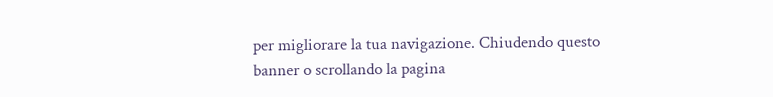per migliorare la tua navigazione. Chiudendo questo banner o scrollando la pagina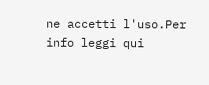ne accetti l'uso.Per info leggi qui